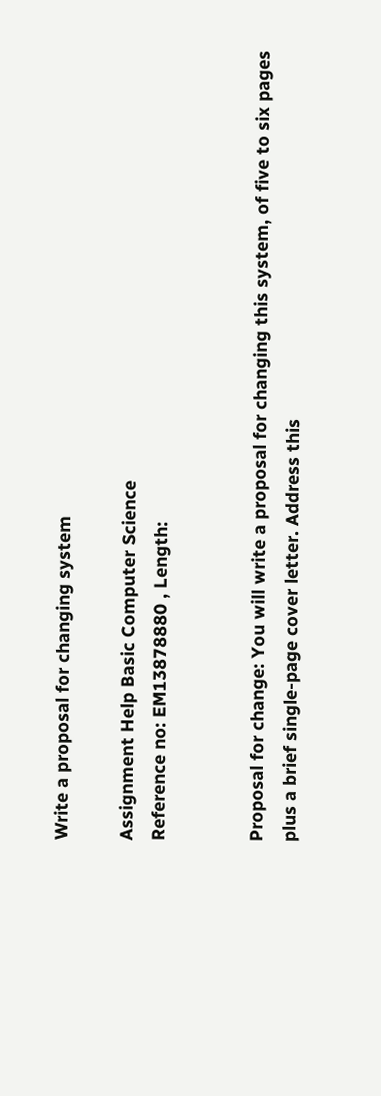Write a proposal for changing system

Assignment Help Basic Computer Science
Reference no: EM13878880 , Length:


Proposal for change: You will write a proposal for changing this system, of five to six pages plus a brief single-page cover letter. Address this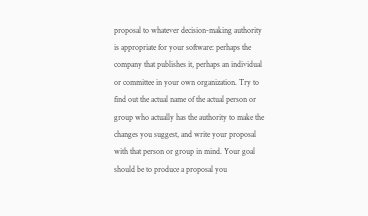proposal to whatever decision-making authority is appropriate for your software: perhaps the company that publishes it, perhaps an individual or committee in your own organization. Try to find out the actual name of the actual person or group who actually has the authority to make the changes you suggest, and write your proposal with that person or group in mind. Your goal should be to produce a proposal you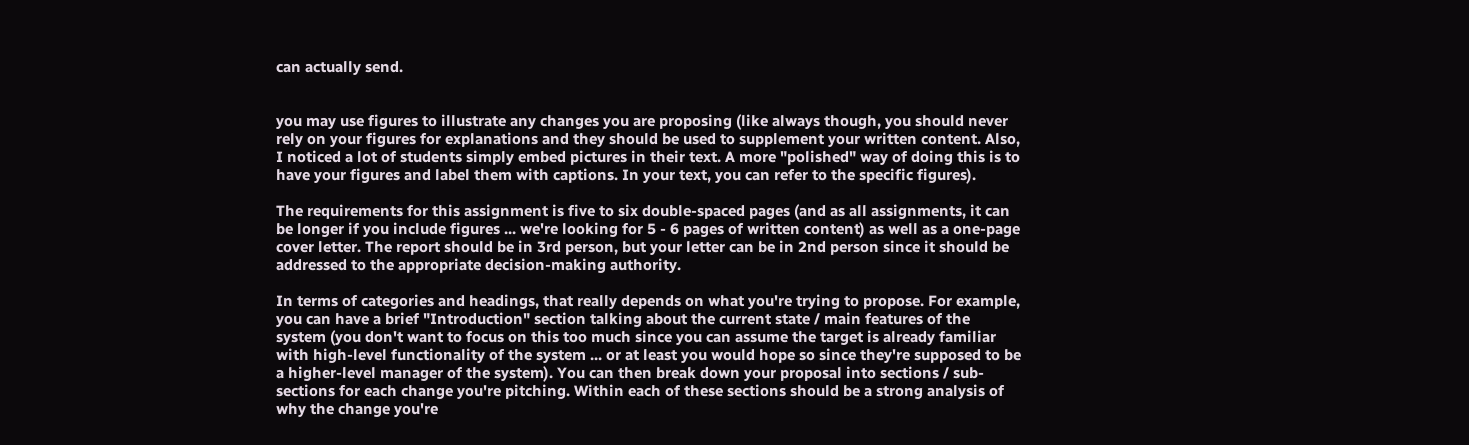can actually send.


you may use figures to illustrate any changes you are proposing (like always though, you should never rely on your figures for explanations and they should be used to supplement your written content. Also, I noticed a lot of students simply embed pictures in their text. A more "polished" way of doing this is to have your figures and label them with captions. In your text, you can refer to the specific figures).

The requirements for this assignment is five to six double-spaced pages (and as all assignments, it can be longer if you include figures ... we're looking for 5 - 6 pages of written content) as well as a one-page cover letter. The report should be in 3rd person, but your letter can be in 2nd person since it should be addressed to the appropriate decision-making authority.

In terms of categories and headings, that really depends on what you're trying to propose. For example, you can have a brief "Introduction" section talking about the current state / main features of the system (you don't want to focus on this too much since you can assume the target is already familiar with high-level functionality of the system ... or at least you would hope so since they're supposed to be a higher-level manager of the system). You can then break down your proposal into sections / sub- sections for each change you're pitching. Within each of these sections should be a strong analysis of why the change you're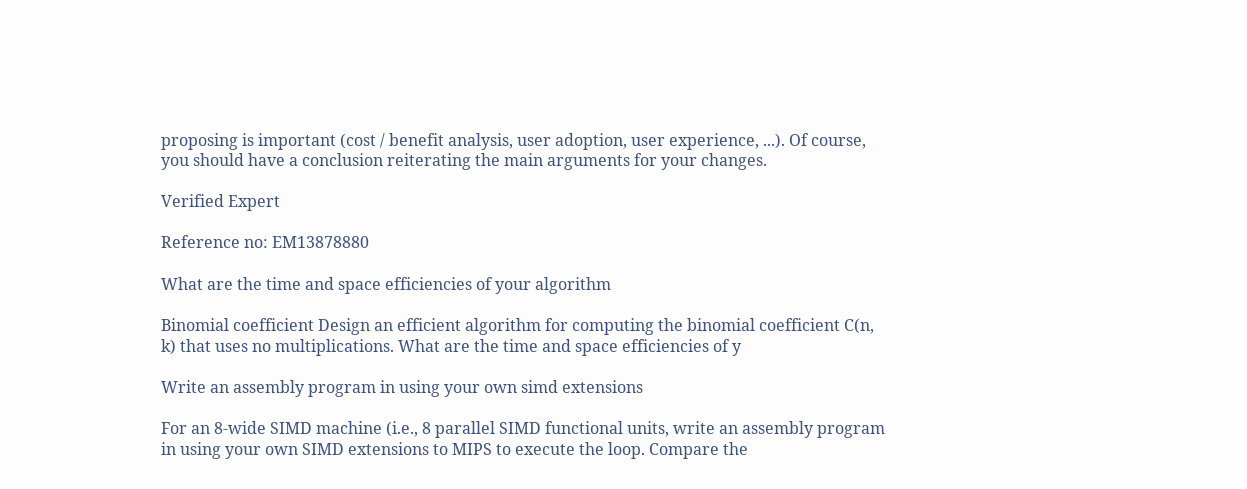proposing is important (cost / benefit analysis, user adoption, user experience, ...). Of course, you should have a conclusion reiterating the main arguments for your changes.

Verified Expert

Reference no: EM13878880

What are the time and space efficiencies of your algorithm

Binomial coefficient Design an efficient algorithm for computing the binomial coefficient C(n, k) that uses no multiplications. What are the time and space efficiencies of y

Write an assembly program in using your own simd extensions

For an 8-wide SIMD machine (i.e., 8 parallel SIMD functional units, write an assembly program in using your own SIMD extensions to MIPS to execute the loop. Compare the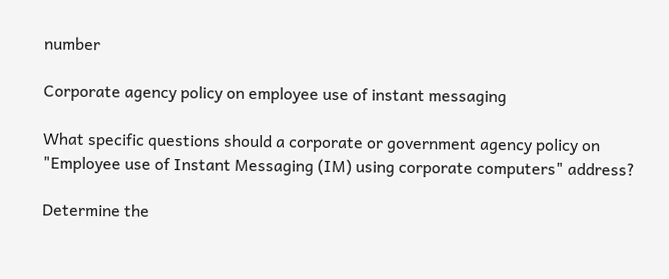number

Corporate agency policy on employee use of instant messaging

What specific questions should a corporate or government agency policy on "Employee use of Instant Messaging (IM) using corporate computers" address?

Determine the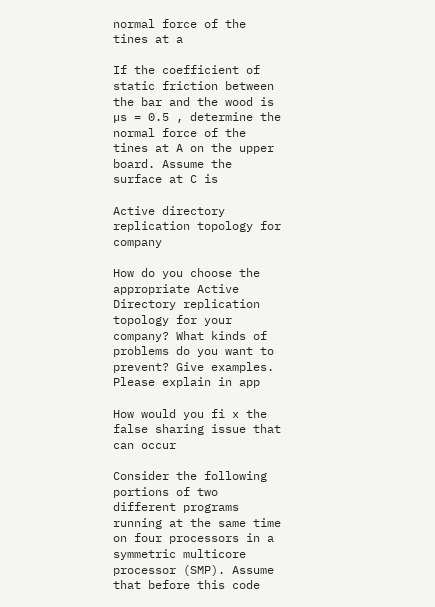normal force of the tines at a

If the coefficient of static friction between the bar and the wood is µs = 0.5 , determine the normal force of the tines at A on the upper board. Assume the surface at C is

Active directory replication topology for company

How do you choose the appropriate Active Directory replication topology for your company? What kinds of problems do you want to prevent? Give examples. Please explain in app

How would you fi x the false sharing issue that can occur

Consider the following portions of two different programs running at the same time on four processors in a symmetric multicore processor (SMP). Assume that before this code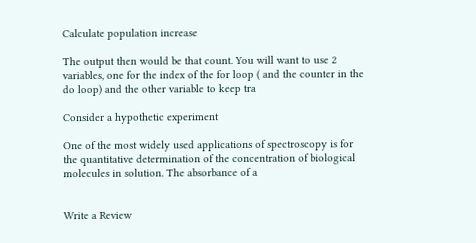Calculate population increase

The output then would be that count. You will want to use 2 variables, one for the index of the for loop ( and the counter in the do loop) and the other variable to keep tra

Consider a hypothetic experiment

One of the most widely used applications of spectroscopy is for the quantitative determination of the concentration of biological molecules in solution. The absorbance of a


Write a Review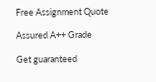Free Assignment Quote

Assured A++ Grade

Get guaranteed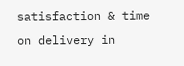satisfaction & time on delivery in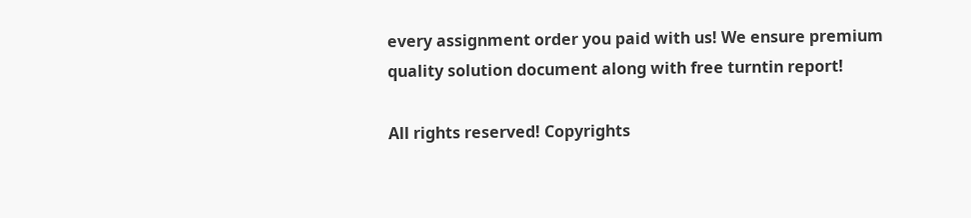every assignment order you paid with us! We ensure premium quality solution document along with free turntin report!

All rights reserved! Copyrights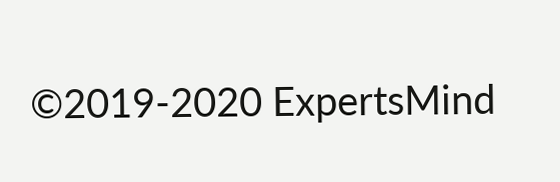©2019-2020 ExpertsMind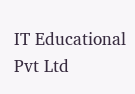IT Educational Pvt Ltd